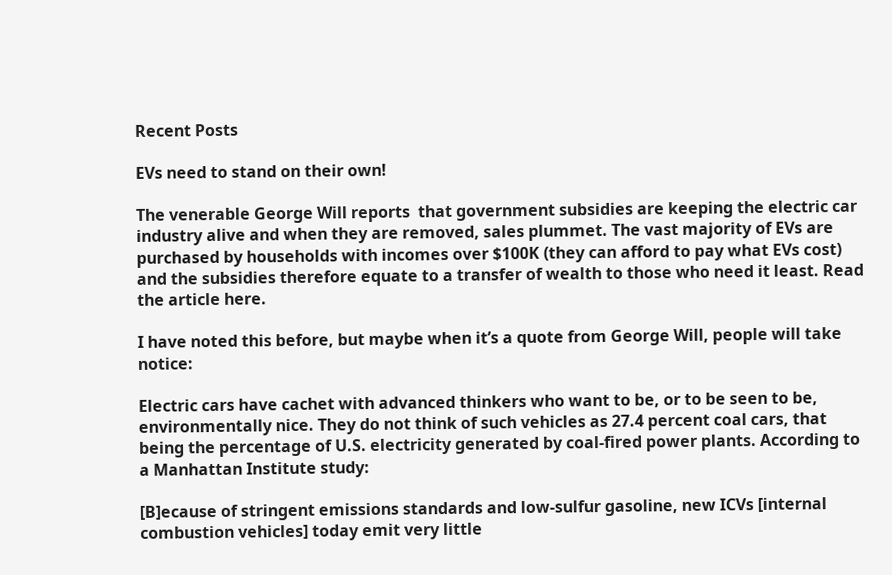Recent Posts

EVs need to stand on their own!

The venerable George Will reports  that government subsidies are keeping the electric car industry alive and when they are removed, sales plummet. The vast majority of EVs are purchased by households with incomes over $100K (they can afford to pay what EVs cost) and the subsidies therefore equate to a transfer of wealth to those who need it least. Read the article here.

I have noted this before, but maybe when it’s a quote from George Will, people will take notice:

Electric cars have cachet with advanced thinkers who want to be, or to be seen to be, environmentally nice. They do not think of such vehicles as 27.4 percent coal cars, that being the percentage of U.S. electricity generated by coal-fired power plants. According to a Manhattan Institute study:

[B]ecause of stringent emissions standards and low-sulfur gasoline, new ICVs [internal combustion vehicles] today emit very little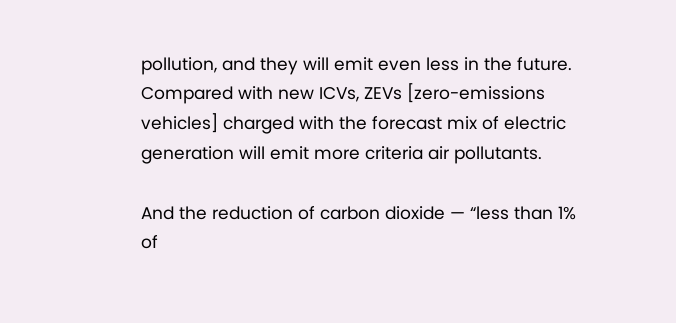pollution, and they will emit even less in the future. Compared with new ICVs, ZEVs [zero-emissions vehicles] charged with the forecast mix of electric generation will emit more criteria air pollutants.

And the reduction of carbon dioxide — “less than 1% of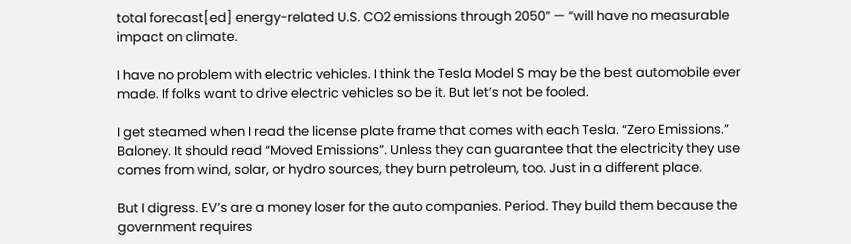total forecast[ed] energy-related U.S. CO2 emissions through 2050” — “will have no measurable impact on climate.

I have no problem with electric vehicles. I think the Tesla Model S may be the best automobile ever made. If folks want to drive electric vehicles so be it. But let’s not be fooled.

I get steamed when I read the license plate frame that comes with each Tesla. “Zero Emissions.” Baloney. It should read “Moved Emissions”. Unless they can guarantee that the electricity they use comes from wind, solar, or hydro sources, they burn petroleum, too. Just in a different place.

But I digress. EV’s are a money loser for the auto companies. Period. They build them because the government requires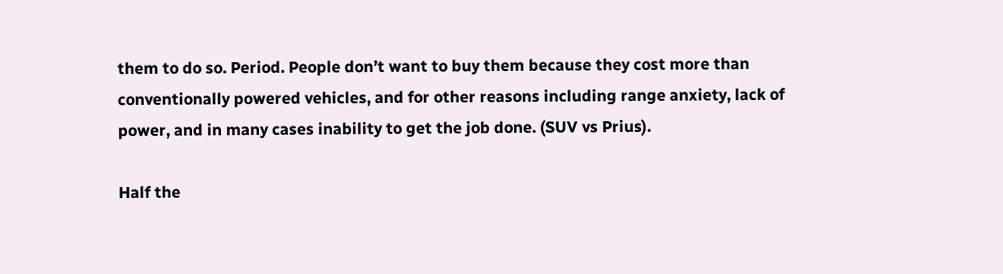them to do so. Period. People don’t want to buy them because they cost more than conventionally powered vehicles, and for other reasons including range anxiety, lack of power, and in many cases inability to get the job done. (SUV vs Prius).

Half the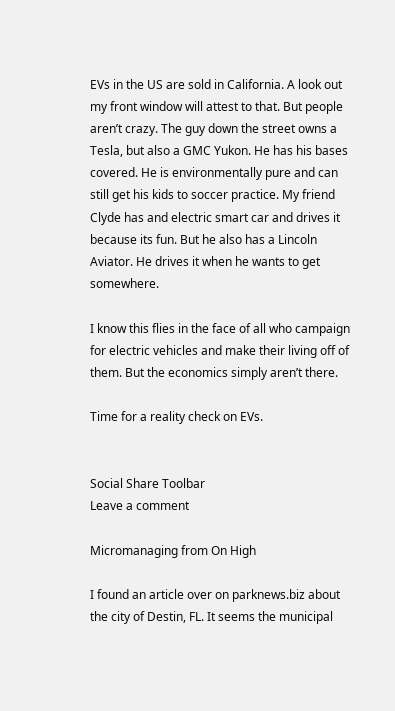EVs in the US are sold in California. A look out my front window will attest to that. But people aren’t crazy. The guy down the street owns a Tesla, but also a GMC Yukon. He has his bases covered. He is environmentally pure and can still get his kids to soccer practice. My friend Clyde has and electric smart car and drives it because its fun. But he also has a Lincoln Aviator. He drives it when he wants to get somewhere.

I know this flies in the face of all who campaign for electric vehicles and make their living off of them. But the economics simply aren’t there.

Time for a reality check on EVs.


Social Share Toolbar
Leave a comment

Micromanaging from On High

I found an article over on parknews.biz about the city of Destin, FL. It seems the municipal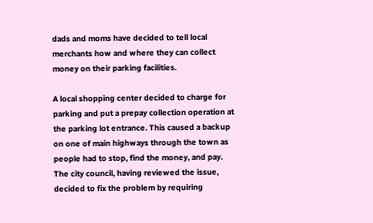dads and moms have decided to tell local merchants how and where they can collect money on their parking facilities.

A local shopping center decided to charge for parking and put a prepay collection operation at the parking lot entrance. This caused a backup on one of main highways through the town as people had to stop, find the money, and pay. The city council, having reviewed the issue, decided to fix the problem by requiring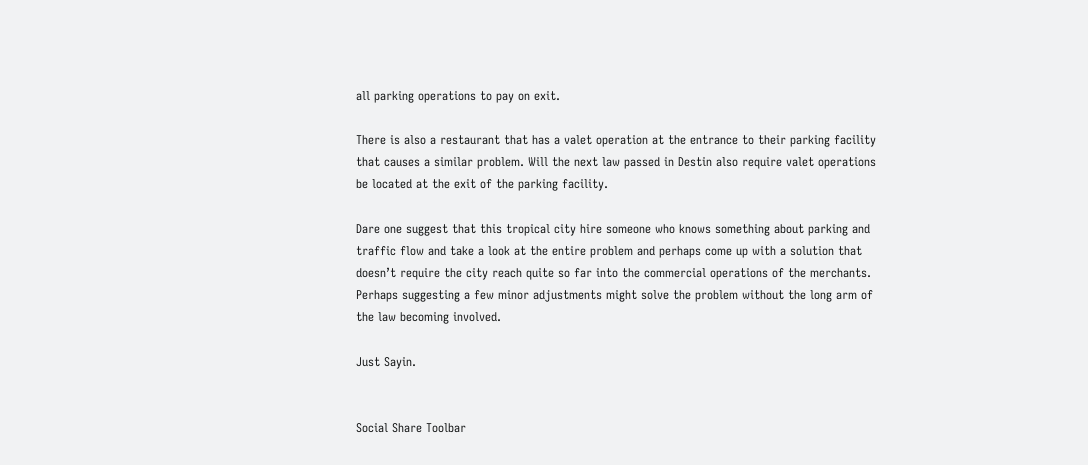all parking operations to pay on exit.

There is also a restaurant that has a valet operation at the entrance to their parking facility that causes a similar problem. Will the next law passed in Destin also require valet operations be located at the exit of the parking facility.

Dare one suggest that this tropical city hire someone who knows something about parking and traffic flow and take a look at the entire problem and perhaps come up with a solution that doesn’t require the city reach quite so far into the commercial operations of the merchants. Perhaps suggesting a few minor adjustments might solve the problem without the long arm of the law becoming involved.

Just Sayin.


Social Share Toolbar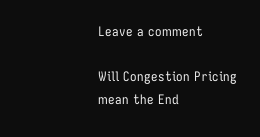Leave a comment

Will Congestion Pricing mean the End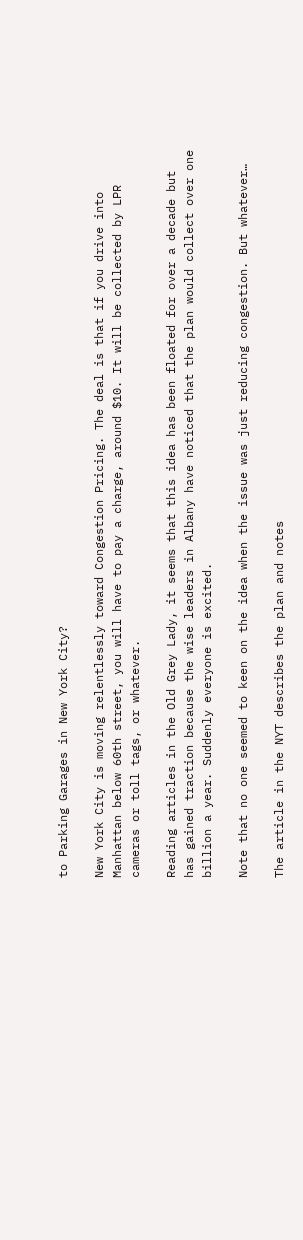to Parking Garages in New York City?

New York City is moving relentlessly toward Congestion Pricing. The deal is that if you drive into Manhattan below 60th street, you will have to pay a charge, around $10. It will be collected by LPR cameras or toll tags, or whatever.

Reading articles in the Old Grey Lady, it seems that this idea has been floated for over a decade but has gained traction because the wise leaders in Albany have noticed that the plan would collect over one billion a year. Suddenly everyone is excited.

Note that no one seemed to keen on the idea when the issue was just reducing congestion. But whatever…

The article in the NYT describes the plan and notes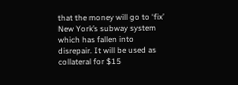that the money will go to ‘fix’ New York’s subway system which has fallen into disrepair. It will be used as collateral for $15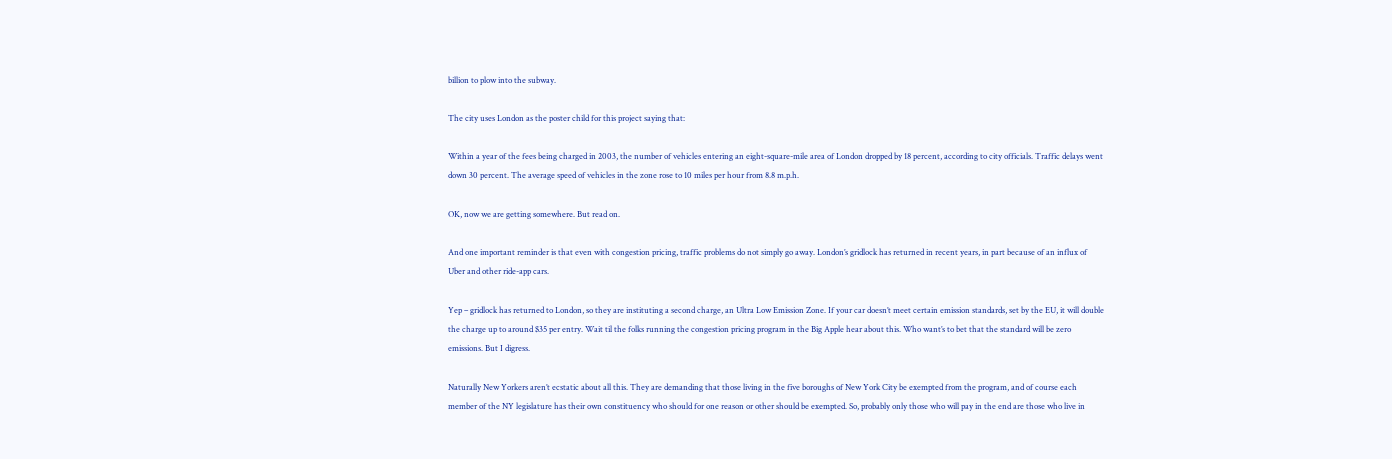billion to plow into the subway.

The city uses London as the poster child for this project saying that:

Within a year of the fees being charged in 2003, the number of vehicles entering an eight-square-mile area of London dropped by 18 percent, according to city officials. Traffic delays went down 30 percent. The average speed of vehicles in the zone rose to 10 miles per hour from 8.8 m.p.h.

OK, now we are getting somewhere. But read on.

And one important reminder is that even with congestion pricing, traffic problems do not simply go away. London’s gridlock has returned in recent years, in part because of an influx of Uber and other ride-app cars.

Yep – gridlock has returned to London, so they are instituting a second charge, an Ultra Low Emission Zone. If your car doesn’t meet certain emission standards, set by the EU, it will double the charge up to around $35 per entry. Wait til the folks running the congestion pricing program in the Big Apple hear about this. Who want’s to bet that the standard will be zero emissions. But I digress.

Naturally New Yorkers aren’t ecstatic about all this. They are demanding that those living in the five boroughs of New York City be exempted from the program, and of course each member of the NY legislature has their own constituency who should for one reason or other should be exempted. So, probably only those who will pay in the end are those who live in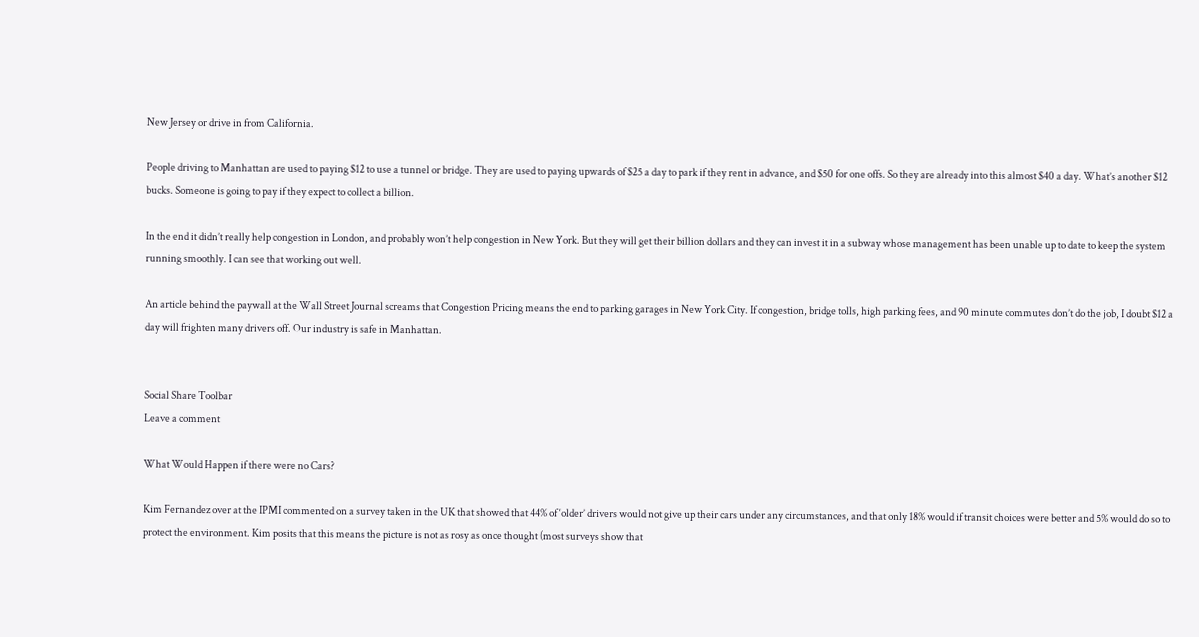New Jersey or drive in from California.

People driving to Manhattan are used to paying $12 to use a tunnel or bridge. They are used to paying upwards of $25 a day to park if they rent in advance, and $50 for one offs. So they are already into this almost $40 a day. What’s another $12 bucks. Someone is going to pay if they expect to collect a billion.

In the end it didn’t really help congestion in London, and probably won’t help congestion in New York. But they will get their billion dollars and they can invest it in a subway whose management has been unable up to date to keep the system running smoothly. I can see that working out well.

An article behind the paywall at the Wall Street Journal screams that Congestion Pricing means the end to parking garages in New York City. If congestion, bridge tolls, high parking fees, and 90 minute commutes don’t do the job, I doubt $12 a day will frighten many drivers off. Our industry is safe in Manhattan.


Social Share Toolbar
Leave a comment

What Would Happen if there were no Cars?

Kim Fernandez over at the IPMI commented on a survey taken in the UK that showed that 44% of ‘older’ drivers would not give up their cars under any circumstances, and that only 18% would if transit choices were better and 5% would do so to protect the environment. Kim posits that this means the picture is not as rosy as once thought (most surveys show that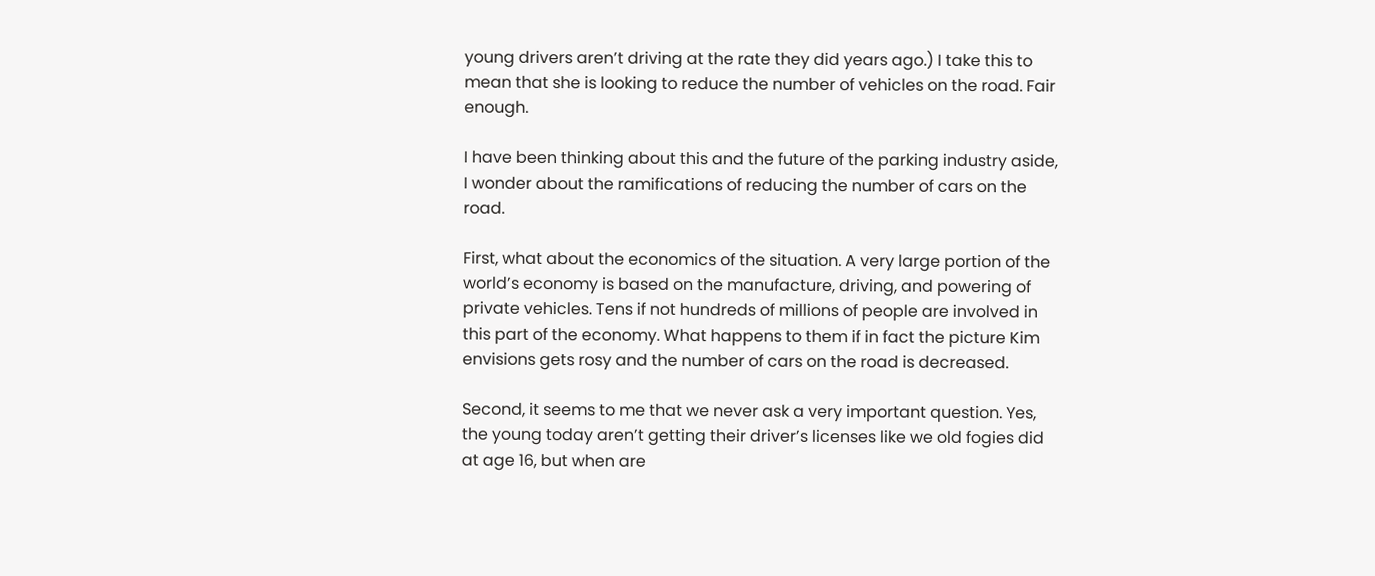young drivers aren’t driving at the rate they did years ago.) I take this to mean that she is looking to reduce the number of vehicles on the road. Fair enough.

I have been thinking about this and the future of the parking industry aside, I wonder about the ramifications of reducing the number of cars on the road.

First, what about the economics of the situation. A very large portion of the world’s economy is based on the manufacture, driving, and powering of private vehicles. Tens if not hundreds of millions of people are involved in this part of the economy. What happens to them if in fact the picture Kim envisions gets rosy and the number of cars on the road is decreased.

Second, it seems to me that we never ask a very important question. Yes, the young today aren’t getting their driver’s licenses like we old fogies did at age 16, but when are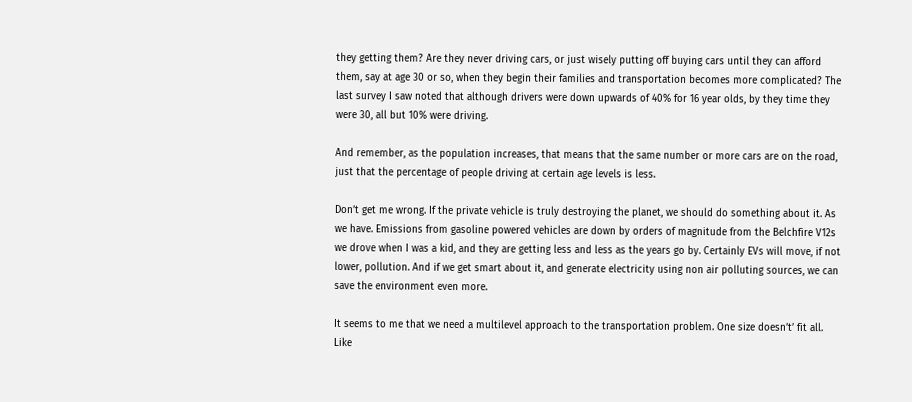they getting them? Are they never driving cars, or just wisely putting off buying cars until they can afford them, say at age 30 or so, when they begin their families and transportation becomes more complicated? The last survey I saw noted that although drivers were down upwards of 40% for 16 year olds, by they time they were 30, all but 10% were driving.

And remember, as the population increases, that means that the same number or more cars are on the road, just that the percentage of people driving at certain age levels is less.

Don’t get me wrong. If the private vehicle is truly destroying the planet, we should do something about it. As we have. Emissions from gasoline powered vehicles are down by orders of magnitude from the Belchfire V12s we drove when I was a kid, and they are getting less and less as the years go by. Certainly EVs will move, if not lower, pollution. And if we get smart about it, and generate electricity using non air polluting sources, we can save the environment even more.

It seems to me that we need a multilevel approach to the transportation problem. One size doesn’t’ fit all. Like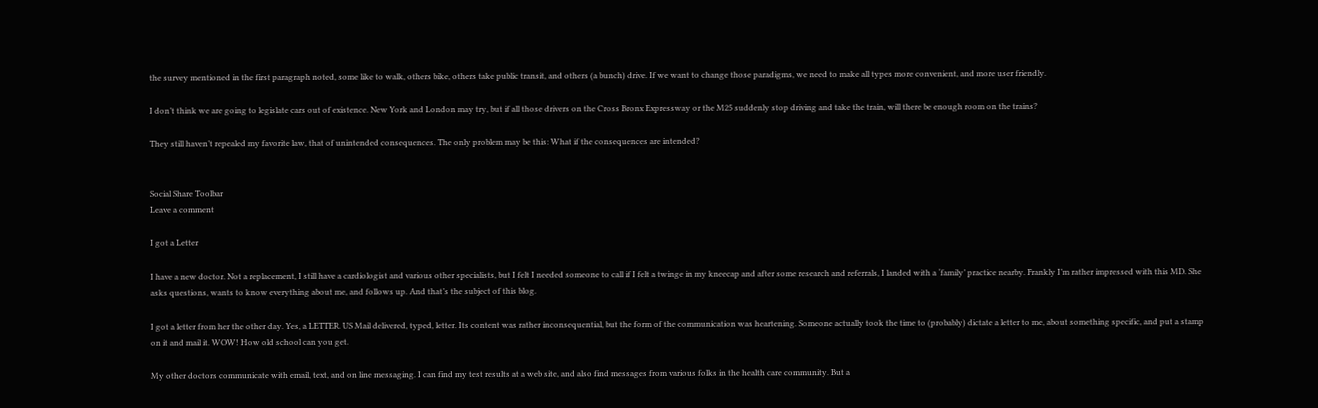the survey mentioned in the first paragraph noted, some like to walk, others bike, others take public transit, and others (a bunch) drive. If we want to change those paradigms, we need to make all types more convenient, and more user friendly.

I don’t think we are going to legislate cars out of existence. New York and London may try, but if all those drivers on the Cross Bronx Expressway or the M25 suddenly stop driving and take the train, will there be enough room on the trains?

They still haven’t repealed my favorite law, that of unintended consequences. The only problem may be this: What if the consequences are intended?


Social Share Toolbar
Leave a comment

I got a Letter

I have a new doctor. Not a replacement, I still have a cardiologist and various other specialists, but I felt I needed someone to call if I felt a twinge in my kneecap and after some research and referrals, I landed with a ‘family’ practice nearby. Frankly I’m rather impressed with this MD. She asks questions, wants to know everything about me, and follows up. And that’s the subject of this blog.

I got a letter from her the other day. Yes, a LETTER. US Mail delivered, typed, letter. Its content was rather inconsequential, but the form of the communication was heartening. Someone actually took the time to (probably) dictate a letter to me, about something specific, and put a stamp on it and mail it. WOW! How old school can you get.

My other doctors communicate with email, text, and on line messaging. I can find my test results at a web site, and also find messages from various folks in the health care community. But a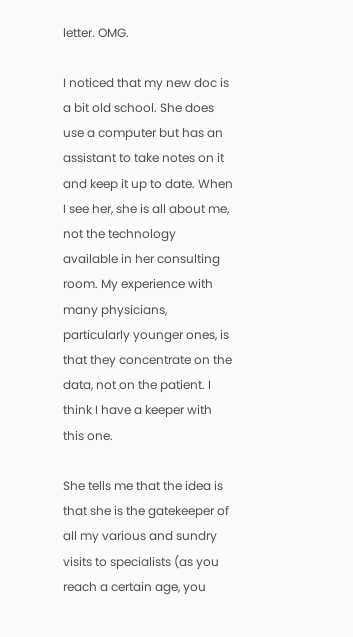letter. OMG.

I noticed that my new doc is a bit old school. She does use a computer but has an assistant to take notes on it and keep it up to date. When I see her, she is all about me, not the technology available in her consulting room. My experience with many physicians, particularly younger ones, is that they concentrate on the data, not on the patient. I think I have a keeper with this one.

She tells me that the idea is that she is the gatekeeper of all my various and sundry visits to specialists (as you reach a certain age, you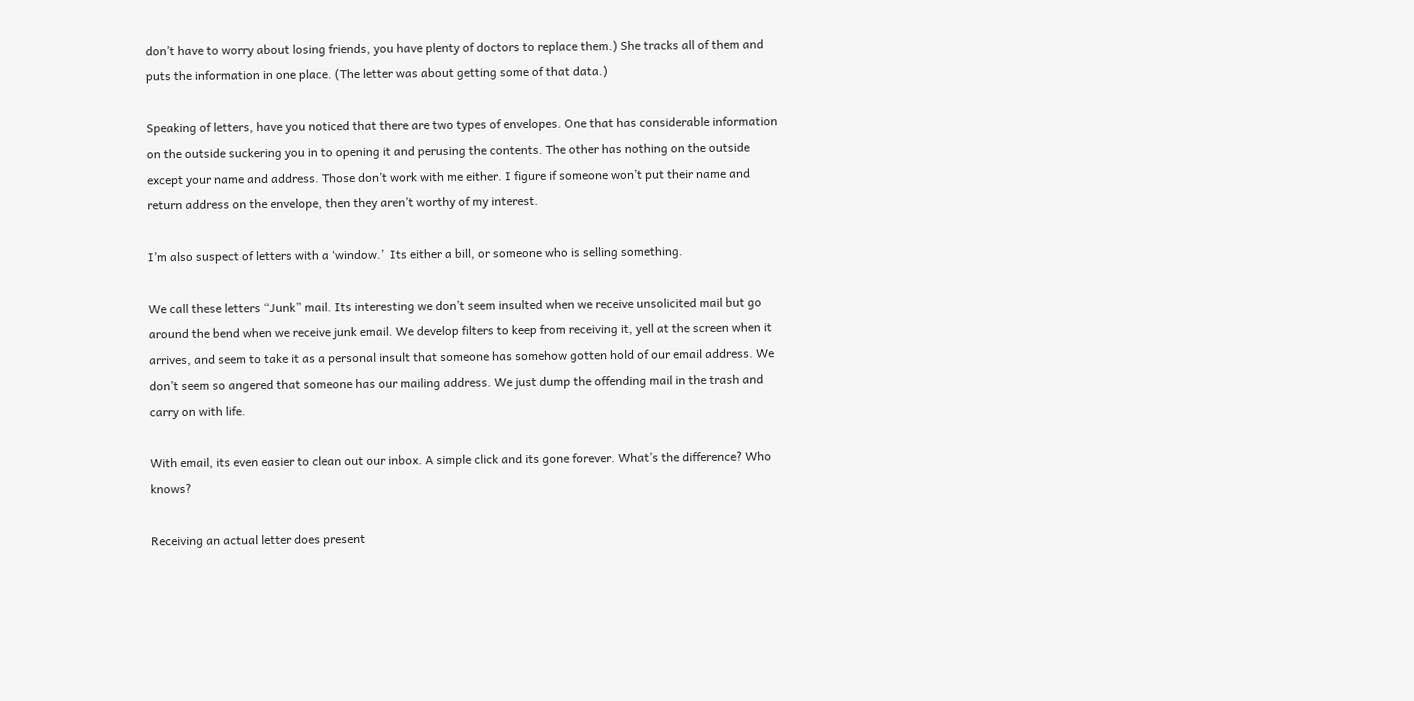don’t have to worry about losing friends, you have plenty of doctors to replace them.) She tracks all of them and puts the information in one place. (The letter was about getting some of that data.)

Speaking of letters, have you noticed that there are two types of envelopes. One that has considerable information on the outside suckering you in to opening it and perusing the contents. The other has nothing on the outside except your name and address. Those don’t work with me either. I figure if someone won’t put their name and return address on the envelope, then they aren’t worthy of my interest.

I’m also suspect of letters with a ‘window.’  Its either a bill, or someone who is selling something.

We call these letters “Junk” mail. Its interesting we don’t seem insulted when we receive unsolicited mail but go around the bend when we receive junk email. We develop filters to keep from receiving it, yell at the screen when it arrives, and seem to take it as a personal insult that someone has somehow gotten hold of our email address. We don’t seem so angered that someone has our mailing address. We just dump the offending mail in the trash and carry on with life.

With email, its even easier to clean out our inbox. A simple click and its gone forever. What’s the difference? Who knows?

Receiving an actual letter does present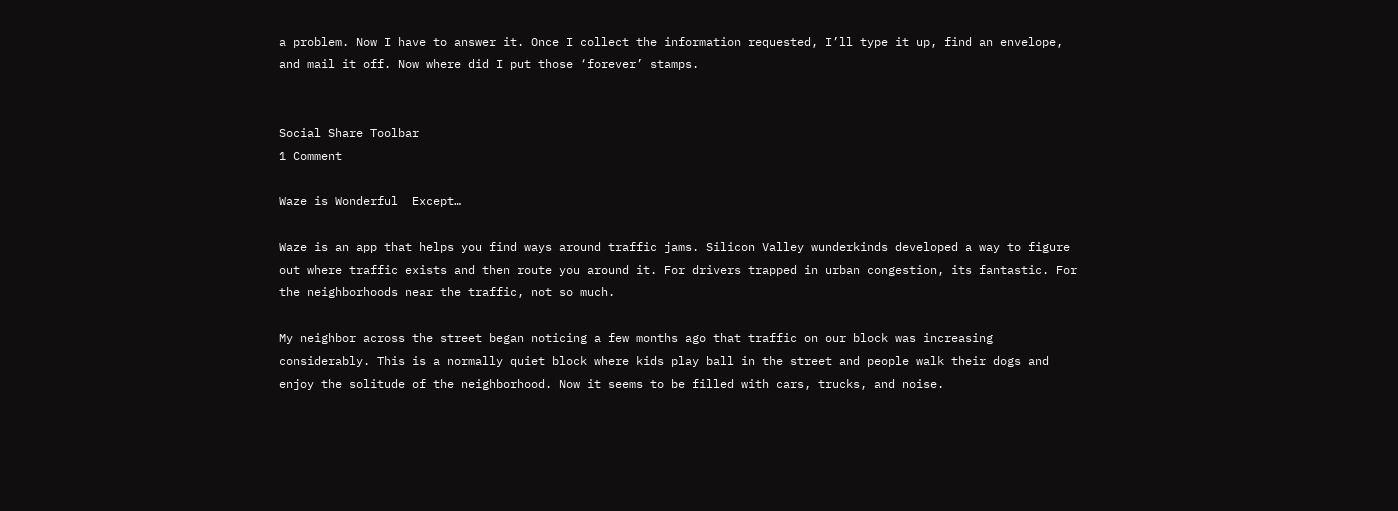a problem. Now I have to answer it. Once I collect the information requested, I’ll type it up, find an envelope, and mail it off. Now where did I put those ‘forever’ stamps.


Social Share Toolbar
1 Comment

Waze is Wonderful  Except…

Waze is an app that helps you find ways around traffic jams. Silicon Valley wunderkinds developed a way to figure out where traffic exists and then route you around it. For drivers trapped in urban congestion, its fantastic. For the neighborhoods near the traffic, not so much.

My neighbor across the street began noticing a few months ago that traffic on our block was increasing considerably. This is a normally quiet block where kids play ball in the street and people walk their dogs and enjoy the solitude of the neighborhood. Now it seems to be filled with cars, trucks, and noise.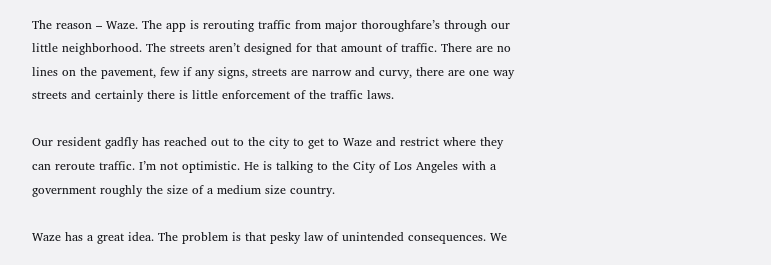The reason – Waze. The app is rerouting traffic from major thoroughfare’s through our little neighborhood. The streets aren’t designed for that amount of traffic. There are no lines on the pavement, few if any signs, streets are narrow and curvy, there are one way streets and certainly there is little enforcement of the traffic laws.

Our resident gadfly has reached out to the city to get to Waze and restrict where they can reroute traffic. I’m not optimistic. He is talking to the City of Los Angeles with a government roughly the size of a medium size country.

Waze has a great idea. The problem is that pesky law of unintended consequences. We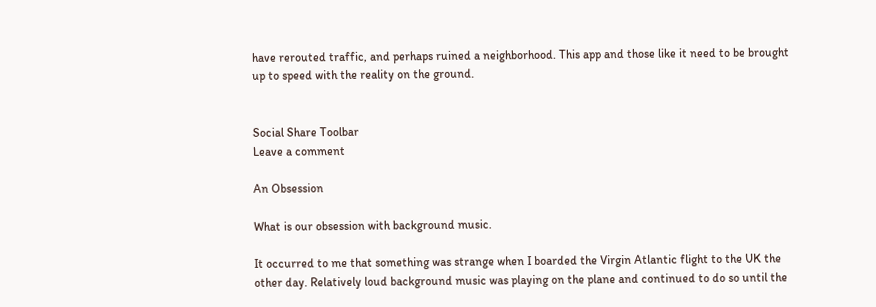have rerouted traffic, and perhaps ruined a neighborhood. This app and those like it need to be brought up to speed with the reality on the ground.


Social Share Toolbar
Leave a comment

An Obsession

What is our obsession with background music.

It occurred to me that something was strange when I boarded the Virgin Atlantic flight to the UK the other day. Relatively loud background music was playing on the plane and continued to do so until the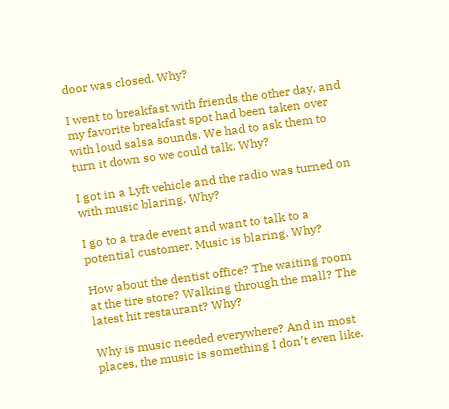door was closed. Why?

I went to breakfast with friends the other day, and my favorite breakfast spot had been taken over with loud salsa sounds. We had to ask them to turn it down so we could talk. Why?

I got in a Lyft vehicle and the radio was turned on with music blaring. Why?

I go to a trade event and want to talk to a potential customer. Music is blaring. Why?

How about the dentist office? The waiting room at the tire store? Walking through the mall? The latest hit restaurant? Why?

Why is music needed everywhere? And in most places, the music is something I don’t even like.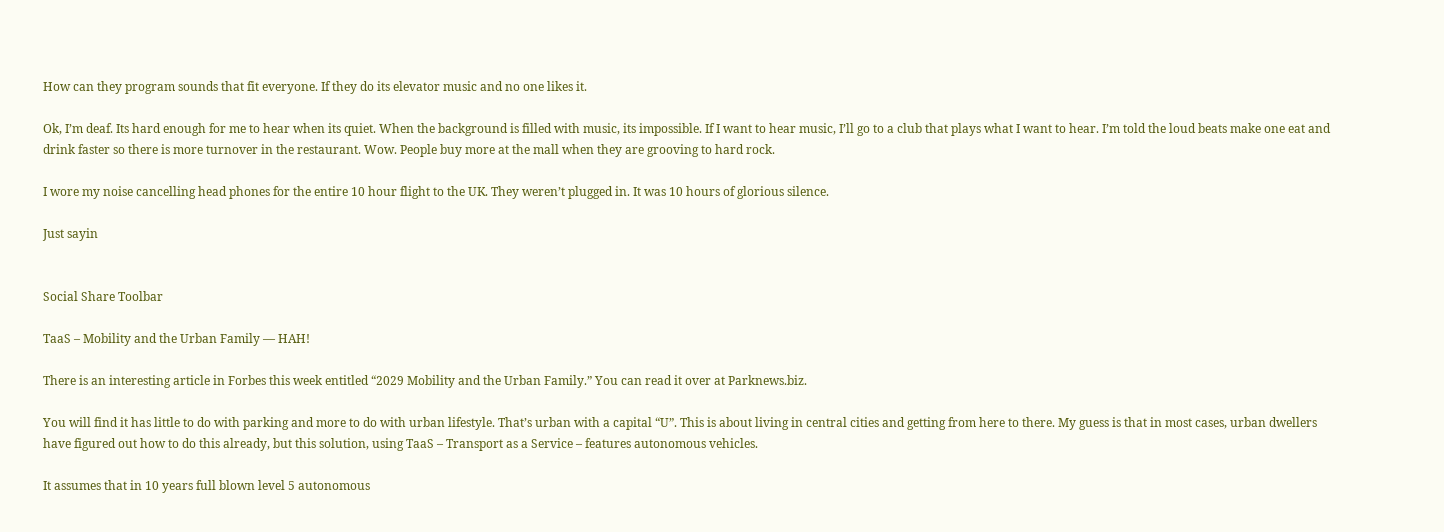How can they program sounds that fit everyone. If they do its elevator music and no one likes it.

Ok, I’m deaf. Its hard enough for me to hear when its quiet. When the background is filled with music, its impossible. If I want to hear music, I’ll go to a club that plays what I want to hear. I’m told the loud beats make one eat and drink faster so there is more turnover in the restaurant. Wow. People buy more at the mall when they are grooving to hard rock.

I wore my noise cancelling head phones for the entire 10 hour flight to the UK. They weren’t plugged in. It was 10 hours of glorious silence.

Just sayin


Social Share Toolbar

TaaS – Mobility and the Urban Family — HAH!

There is an interesting article in Forbes this week entitled “2029 Mobility and the Urban Family.” You can read it over at Parknews.biz.

You will find it has little to do with parking and more to do with urban lifestyle. That’s urban with a capital “U”. This is about living in central cities and getting from here to there. My guess is that in most cases, urban dwellers have figured out how to do this already, but this solution, using TaaS – Transport as a Service – features autonomous vehicles.

It assumes that in 10 years full blown level 5 autonomous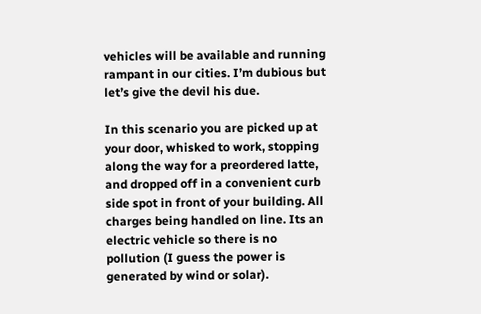vehicles will be available and running rampant in our cities. I’m dubious but let’s give the devil his due.

In this scenario you are picked up at your door, whisked to work, stopping along the way for a preordered latte, and dropped off in a convenient curb side spot in front of your building. All charges being handled on line. Its an electric vehicle so there is no pollution (I guess the power is generated by wind or solar).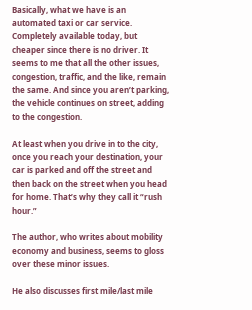Basically, what we have is an automated taxi or car service. Completely available today, but cheaper since there is no driver. It seems to me that all the other issues, congestion, traffic, and the like, remain the same. And since you aren’t parking, the vehicle continues on street, adding to the congestion.

At least when you drive in to the city, once you reach your destination, your car is parked and off the street and then back on the street when you head for home. That’s why they call it “rush hour.”

The author, who writes about mobility economy and business, seems to gloss over these minor issues.

He also discusses first mile/last mile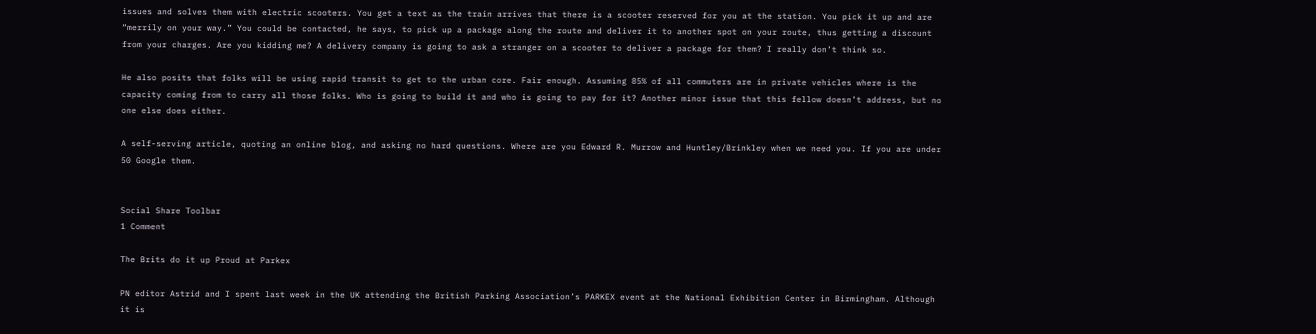issues and solves them with electric scooters. You get a text as the train arrives that there is a scooter reserved for you at the station. You pick it up and are “merrily on your way.” You could be contacted, he says, to pick up a package along the route and deliver it to another spot on your route, thus getting a discount from your charges. Are you kidding me? A delivery company is going to ask a stranger on a scooter to deliver a package for them? I really don’t think so.

He also posits that folks will be using rapid transit to get to the urban core. Fair enough. Assuming 85% of all commuters are in private vehicles where is the capacity coming from to carry all those folks. Who is going to build it and who is going to pay for it? Another minor issue that this fellow doesn’t address, but no one else does either.

A self-serving article, quoting an online blog, and asking no hard questions. Where are you Edward R. Murrow and Huntley/Brinkley when we need you. If you are under 50 Google them.


Social Share Toolbar
1 Comment

The Brits do it up Proud at Parkex

PN editor Astrid and I spent last week in the UK attending the British Parking Association’s PARKEX event at the National Exhibition Center in Birmingham. Although it is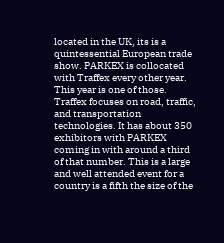located in the UK, its is a quintessential European trade show. PARKEX is collocated with Traffex every other year. This year is one of those. Traffex focuses on road, traffic, and transportation technologies. It has about 350 exhibitors with PARKEX coming in with around a third of that number. This is a large and well attended event for a country is a fifth the size of the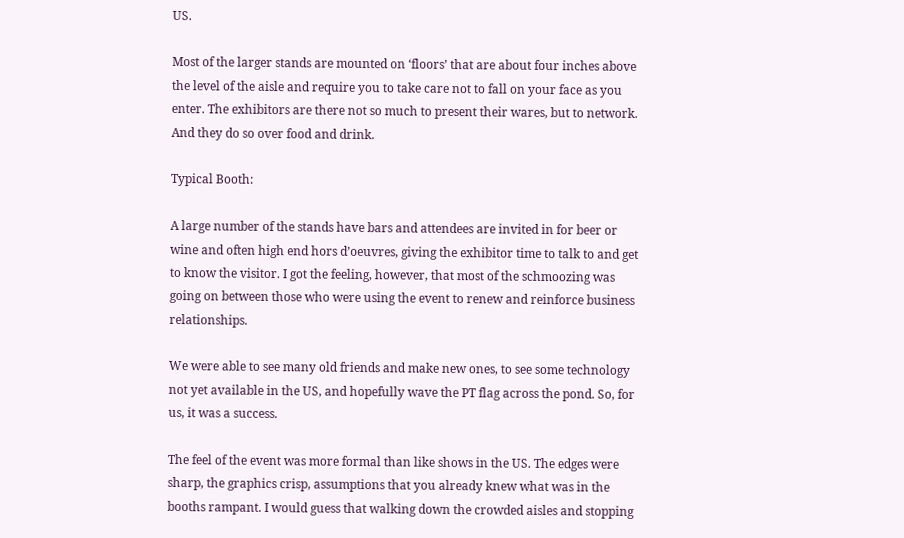US.

Most of the larger stands are mounted on ‘floors’ that are about four inches above the level of the aisle and require you to take care not to fall on your face as you enter. The exhibitors are there not so much to present their wares, but to network. And they do so over food and drink.

Typical Booth:

A large number of the stands have bars and attendees are invited in for beer or wine and often high end hors d’oeuvres, giving the exhibitor time to talk to and get to know the visitor. I got the feeling, however, that most of the schmoozing was going on between those who were using the event to renew and reinforce business relationships.

We were able to see many old friends and make new ones, to see some technology not yet available in the US, and hopefully wave the PT flag across the pond. So, for us, it was a success.

The feel of the event was more formal than like shows in the US. The edges were sharp, the graphics crisp, assumptions that you already knew what was in the booths rampant. I would guess that walking down the crowded aisles and stopping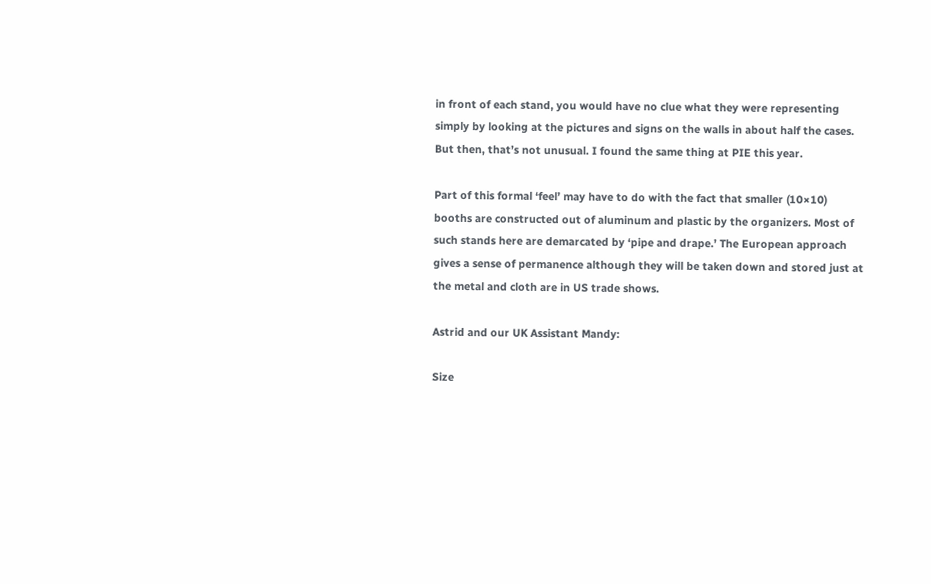in front of each stand, you would have no clue what they were representing simply by looking at the pictures and signs on the walls in about half the cases. But then, that’s not unusual. I found the same thing at PIE this year.

Part of this formal ‘feel’ may have to do with the fact that smaller (10×10) booths are constructed out of aluminum and plastic by the organizers. Most of such stands here are demarcated by ‘pipe and drape.’ The European approach gives a sense of permanence although they will be taken down and stored just at the metal and cloth are in US trade shows.

Astrid and our UK Assistant Mandy:

Size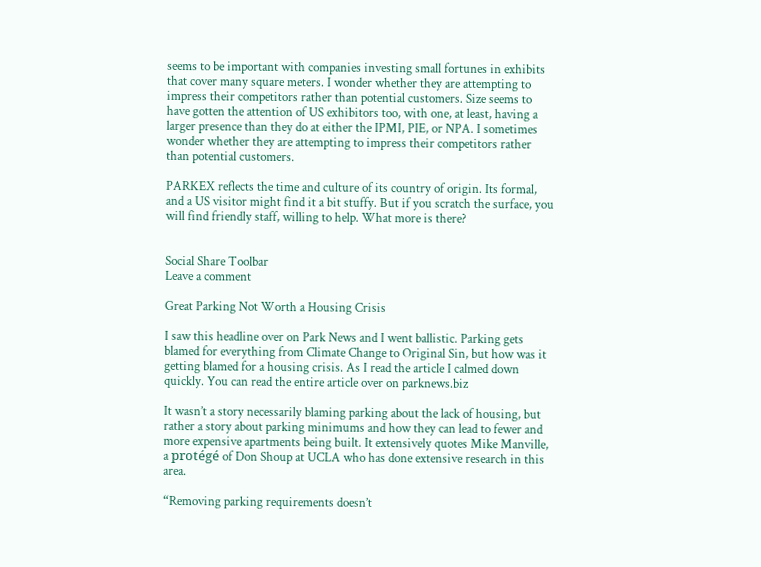seems to be important with companies investing small fortunes in exhibits that cover many square meters. I wonder whether they are attempting to impress their competitors rather than potential customers. Size seems to have gotten the attention of US exhibitors too, with one, at least, having a larger presence than they do at either the IPMI, PIE, or NPA. I sometimes wonder whether they are attempting to impress their competitors rather than potential customers.

PARKEX reflects the time and culture of its country of origin. Its formal, and a US visitor might find it a bit stuffy. But if you scratch the surface, you will find friendly staff, willing to help. What more is there?


Social Share Toolbar
Leave a comment

Great Parking Not Worth a Housing Crisis

I saw this headline over on Park News and I went ballistic. Parking gets blamed for everything from Climate Change to Original Sin, but how was it getting blamed for a housing crisis. As I read the article I calmed down quickly. You can read the entire article over on parknews.biz

It wasn’t a story necessarily blaming parking about the lack of housing, but rather a story about parking minimums and how they can lead to fewer and more expensive apartments being built. It extensively quotes Mike Manville, a protégé of Don Shoup at UCLA who has done extensive research in this area.

“Removing parking requirements doesn’t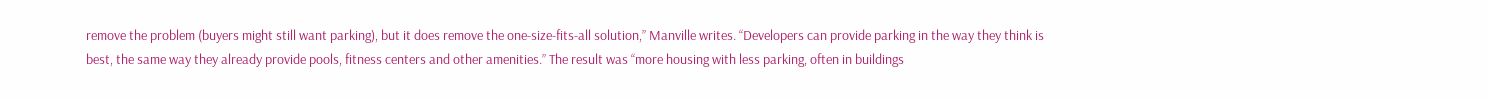remove the problem (buyers might still want parking), but it does remove the one-size-fits-all solution,” Manville writes. “Developers can provide parking in the way they think is best, the same way they already provide pools, fitness centers and other amenities.” The result was “more housing with less parking, often in buildings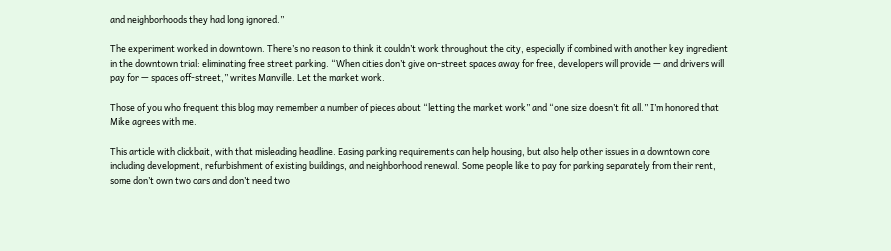and neighborhoods they had long ignored.”

The experiment worked in downtown. There’s no reason to think it couldn’t work throughout the city, especially if combined with another key ingredient in the downtown trial: eliminating free street parking. “When cities don’t give on-street spaces away for free, developers will provide — and drivers will pay for — spaces off-street,” writes Manville. Let the market work.

Those of you who frequent this blog may remember a number of pieces about “letting the market work” and “one size doesn’t fit all.” I’m honored that Mike agrees with me.

This article with clickbait, with that misleading headline. Easing parking requirements can help housing, but also help other issues in a downtown core including development, refurbishment of existing buildings, and neighborhood renewal. Some people like to pay for parking separately from their rent, some don’t own two cars and don’t need two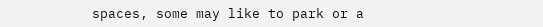spaces, some may like to park or a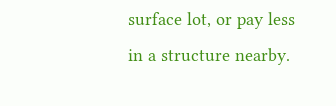surface lot, or pay less in a structure nearby.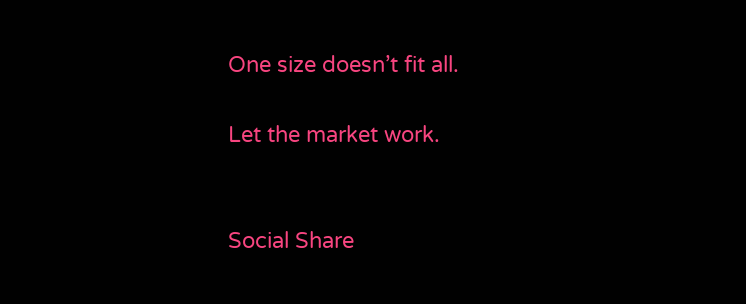One size doesn’t fit all.

Let the market work.


Social Share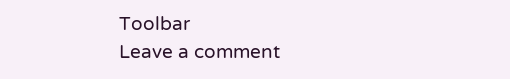Toolbar
Leave a comment